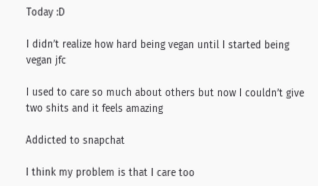Today :D

I didn’t realize how hard being vegan until I started being vegan jfc

I used to care so much about others but now I couldn’t give two shits and it feels amazing

Addicted to snapchat

I think my problem is that I care too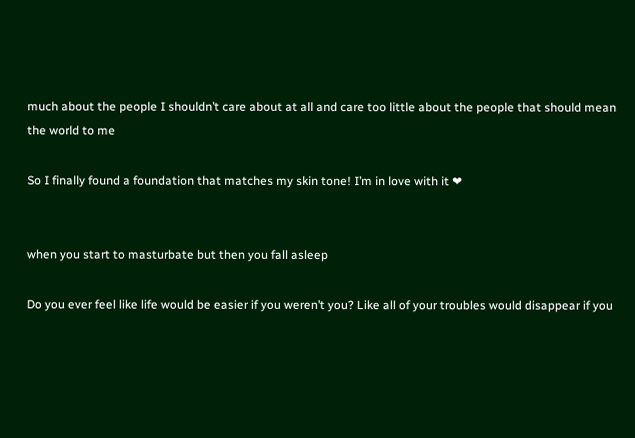much about the people I shouldn’t care about at all and care too little about the people that should mean the world to me

So I finally found a foundation that matches my skin tone! I’m in love with it ❤


when you start to masturbate but then you fall asleep

Do you ever feel like life would be easier if you weren’t you? Like all of your troubles would disappear if you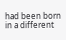had been born in a different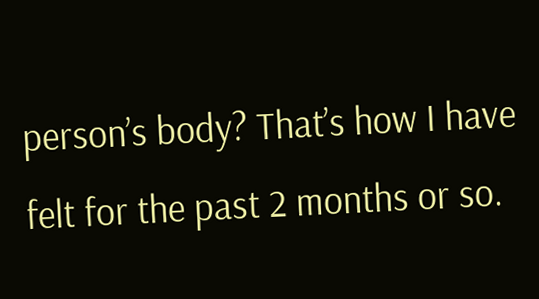person’s body? That’s how I have felt for the past 2 months or so.